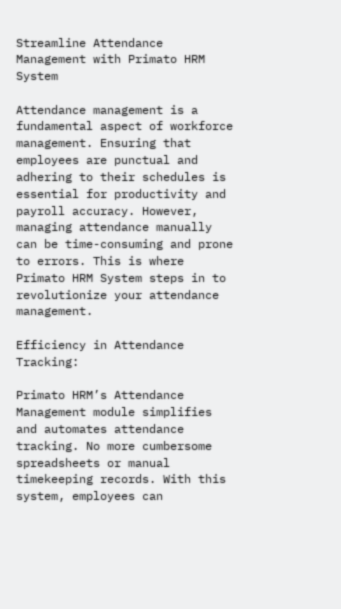Streamline Attendance Management with Primato HRM System

Attendance management is a fundamental aspect of workforce management. Ensuring that employees are punctual and adhering to their schedules is essential for productivity and payroll accuracy. However, managing attendance manually can be time-consuming and prone to errors. This is where Primato HRM System steps in to revolutionize your attendance management.

Efficiency in Attendance Tracking:

Primato HRM’s Attendance Management module simplifies and automates attendance tracking. No more cumbersome spreadsheets or manual timekeeping records. With this system, employees can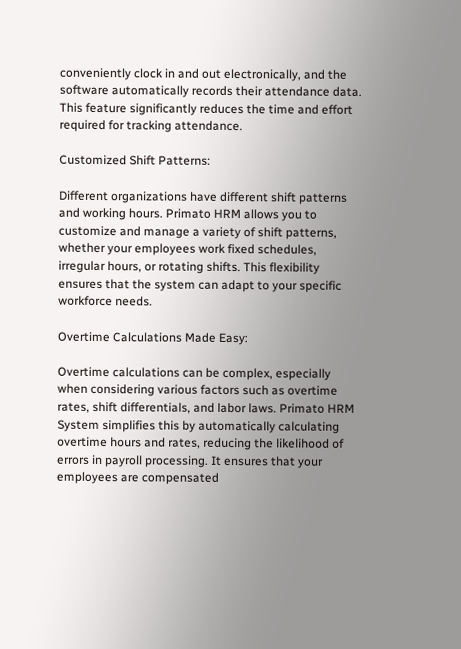conveniently clock in and out electronically, and the software automatically records their attendance data. This feature significantly reduces the time and effort required for tracking attendance.

Customized Shift Patterns:

Different organizations have different shift patterns and working hours. Primato HRM allows you to customize and manage a variety of shift patterns, whether your employees work fixed schedules, irregular hours, or rotating shifts. This flexibility ensures that the system can adapt to your specific workforce needs.

Overtime Calculations Made Easy:

Overtime calculations can be complex, especially when considering various factors such as overtime rates, shift differentials, and labor laws. Primato HRM System simplifies this by automatically calculating overtime hours and rates, reducing the likelihood of errors in payroll processing. It ensures that your employees are compensated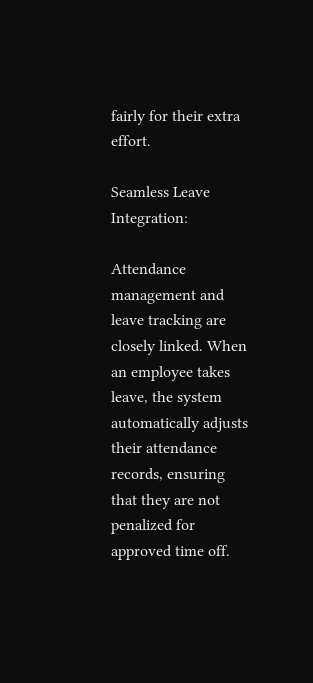fairly for their extra effort.

Seamless Leave Integration:

Attendance management and leave tracking are closely linked. When an employee takes leave, the system automatically adjusts their attendance records, ensuring that they are not penalized for approved time off.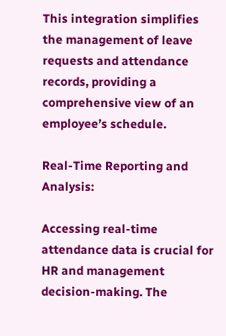This integration simplifies the management of leave requests and attendance records, providing a comprehensive view of an employee’s schedule.

Real-Time Reporting and Analysis:

Accessing real-time attendance data is crucial for HR and management decision-making. The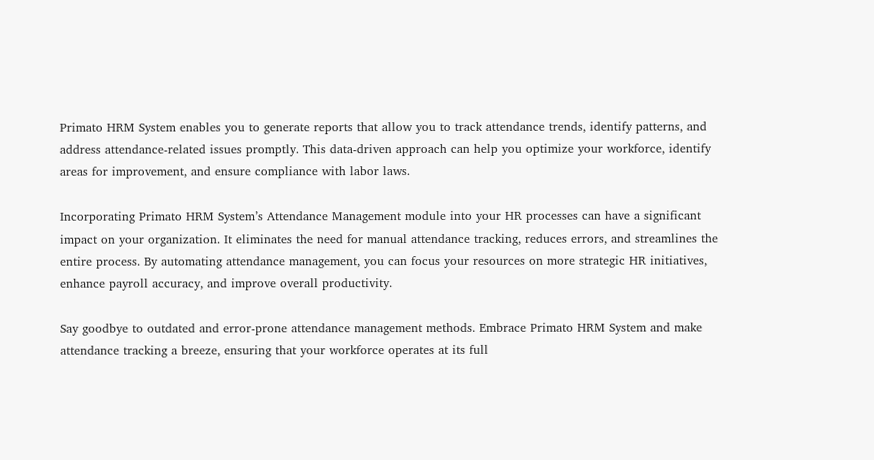Primato HRM System enables you to generate reports that allow you to track attendance trends, identify patterns, and address attendance-related issues promptly. This data-driven approach can help you optimize your workforce, identify areas for improvement, and ensure compliance with labor laws.

Incorporating Primato HRM System’s Attendance Management module into your HR processes can have a significant impact on your organization. It eliminates the need for manual attendance tracking, reduces errors, and streamlines the entire process. By automating attendance management, you can focus your resources on more strategic HR initiatives, enhance payroll accuracy, and improve overall productivity.

Say goodbye to outdated and error-prone attendance management methods. Embrace Primato HRM System and make attendance tracking a breeze, ensuring that your workforce operates at its full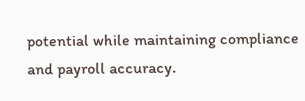potential while maintaining compliance and payroll accuracy.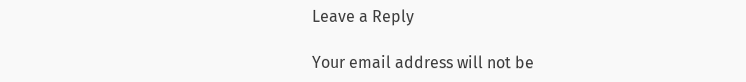Leave a Reply

Your email address will not be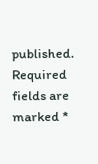published. Required fields are marked *